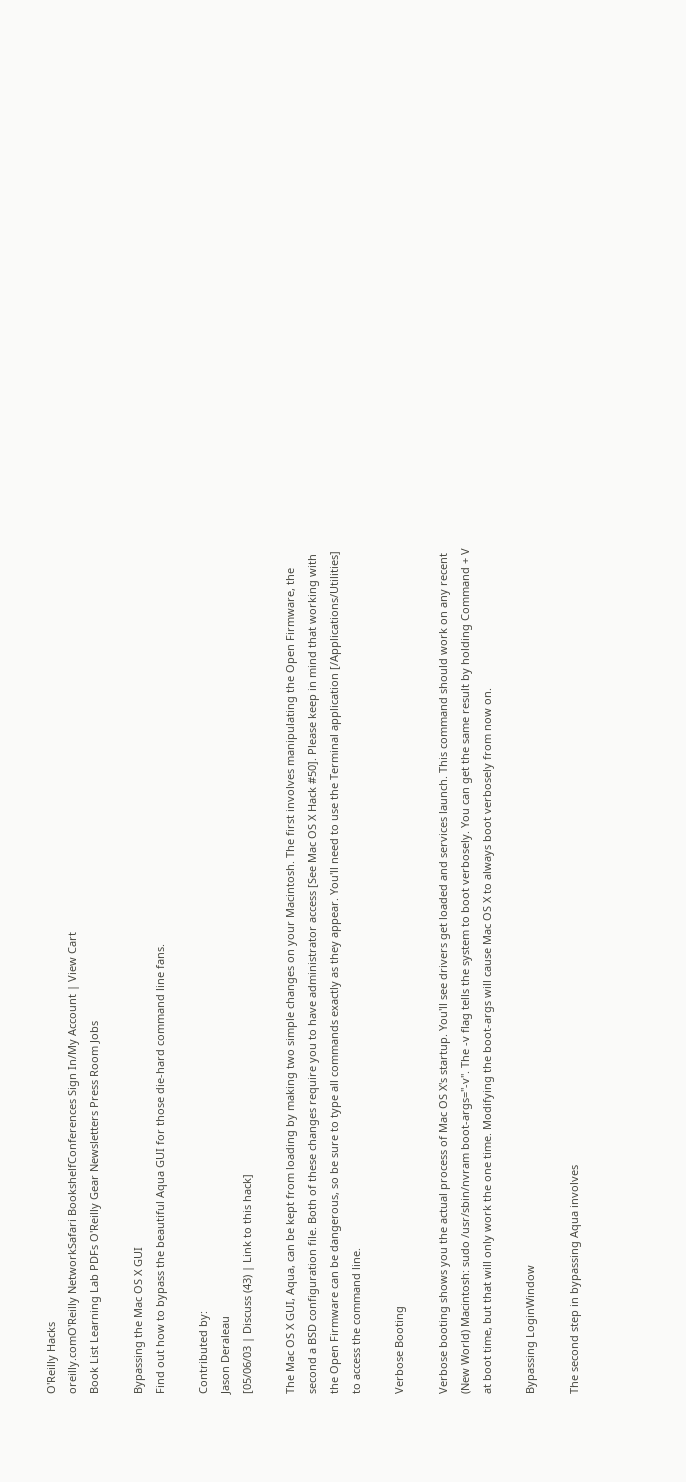O'Reilly Hacks
oreilly.comO'Reilly NetworkSafari BookshelfConferences Sign In/My Account | View Cart
Book List Learning Lab PDFs O'Reilly Gear Newsletters Press Room Jobs

Bypassing the Mac OS X GUI
Find out how to bypass the beautiful Aqua GUI for those die-hard command line fans.

Contributed by:
Jason Deraleau
[05/06/03 | Discuss (43) | Link to this hack]

The Mac OS X GUI, Aqua, can be kept from loading by making two simple changes on your Macintosh. The first involves manipulating the Open Firmware, the second a BSD configuration file. Both of these changes require you to have administrator access [See Mac OS X Hack #50]. Please keep in mind that working with the Open Firmware can be dangerous, so be sure to type all commands exactly as they appear. You'll need to use the Terminal application [/Applications/Utilities] to access the command line.

Verbose Booting

Verbose booting shows you the actual process of Mac OS X's startup. You'll see drivers get loaded and services launch. This command should work on any recent (New World) Macintosh: sudo /usr/sbin/nvram boot-args="-v". The -v flag tells the system to boot verbosely. You can get the same result by holding Command + V at boot time, but that will only work the one time. Modifying the boot-args will cause Mac OS X to always boot verbosely from now on.

Bypassing LoginWindow

The second step in bypassing Aqua involves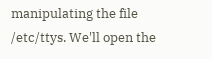manipulating the file /etc/ttys. We'll open the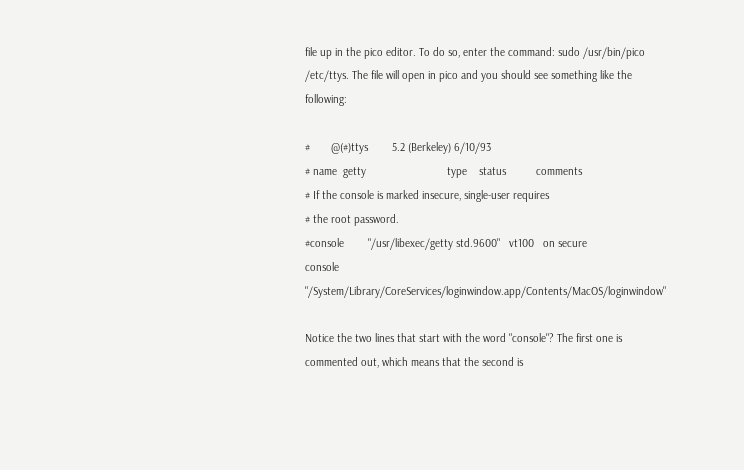file up in the pico editor. To do so, enter the command: sudo /usr/bin/pico /etc/ttys. The file will open in pico and you should see something like the following:

#       @(#)ttys        5.2 (Berkeley) 6/10/93
# name  getty                           type    status          comments
# If the console is marked insecure, single-user requires
# the root password.
#console        "/usr/libexec/getty std.9600"   vt100   on secure
console "/System/Library/CoreServices/loginwindow.app/Contents/MacOS/loginwindow"

Notice the two lines that start with the word "console"? The first one is commented out, which means that the second is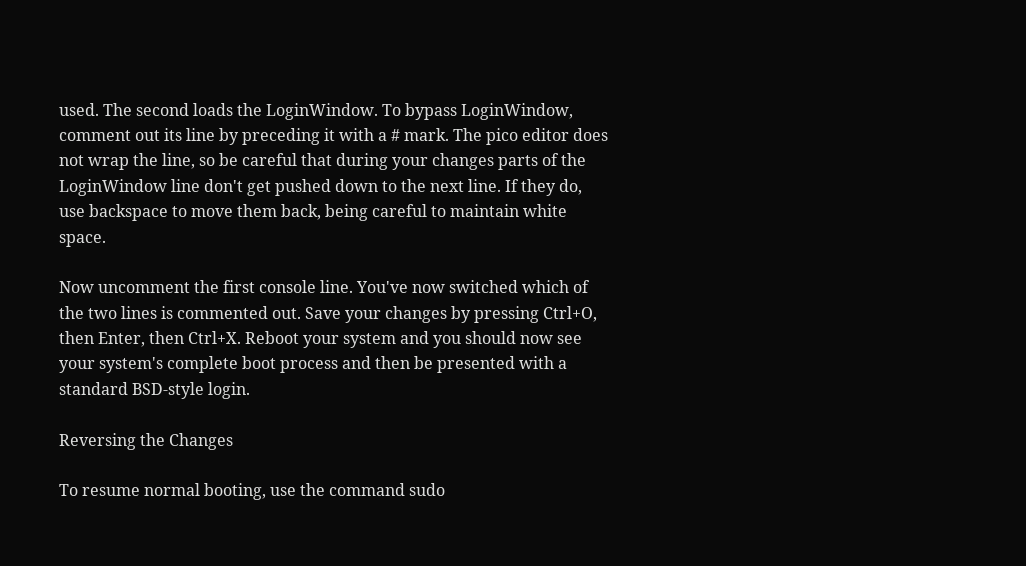used. The second loads the LoginWindow. To bypass LoginWindow, comment out its line by preceding it with a # mark. The pico editor does not wrap the line, so be careful that during your changes parts of the LoginWindow line don't get pushed down to the next line. If they do, use backspace to move them back, being careful to maintain white space.

Now uncomment the first console line. You've now switched which of the two lines is commented out. Save your changes by pressing Ctrl+O, then Enter, then Ctrl+X. Reboot your system and you should now see your system's complete boot process and then be presented with a standard BSD-style login.

Reversing the Changes

To resume normal booting, use the command sudo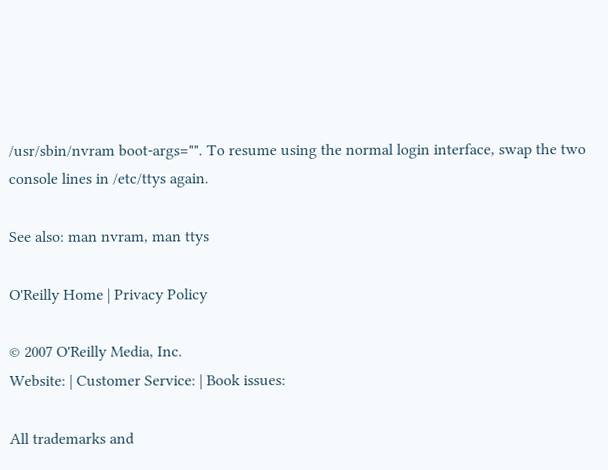/usr/sbin/nvram boot-args="". To resume using the normal login interface, swap the two console lines in /etc/ttys again.

See also: man nvram, man ttys

O'Reilly Home | Privacy Policy

© 2007 O'Reilly Media, Inc.
Website: | Customer Service: | Book issues:

All trademarks and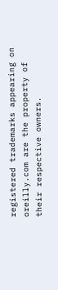registered trademarks appearing on oreilly.com are the property of their respective owners.